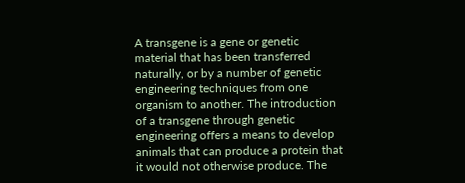A transgene is a gene or genetic material that has been transferred naturally, or by a number of genetic engineering techniques from one organism to another. The introduction of a transgene through genetic engineering offers a means to develop animals that can produce a protein that it would not otherwise produce. The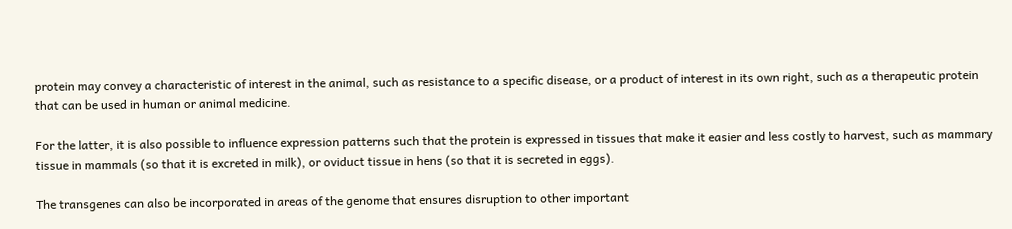protein may convey a characteristic of interest in the animal, such as resistance to a specific disease, or a product of interest in its own right, such as a therapeutic protein that can be used in human or animal medicine.

For the latter, it is also possible to influence expression patterns such that the protein is expressed in tissues that make it easier and less costly to harvest, such as mammary tissue in mammals (so that it is excreted in milk), or oviduct tissue in hens (so that it is secreted in eggs).

The transgenes can also be incorporated in areas of the genome that ensures disruption to other important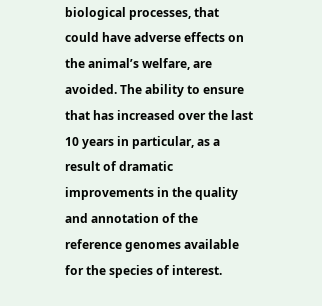biological processes, that could have adverse effects on the animal’s welfare, are avoided. The ability to ensure that has increased over the last 10 years in particular, as a result of dramatic improvements in the quality and annotation of the reference genomes available for the species of interest.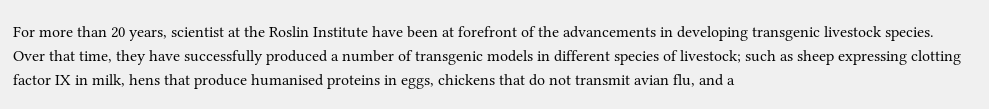For more than 20 years, scientist at the Roslin Institute have been at forefront of the advancements in developing transgenic livestock species. Over that time, they have successfully produced a number of transgenic models in different species of livestock; such as sheep expressing clotting factor IX in milk, hens that produce humanised proteins in eggs, chickens that do not transmit avian flu, and a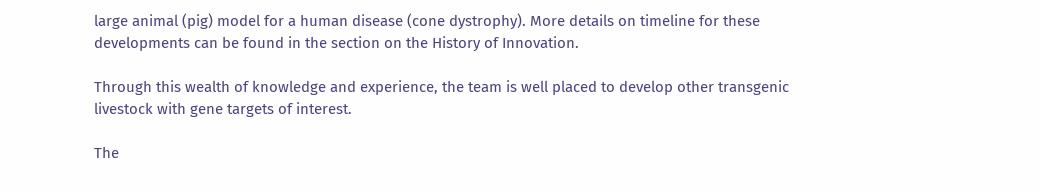large animal (pig) model for a human disease (cone dystrophy). More details on timeline for these developments can be found in the section on the History of Innovation.

Through this wealth of knowledge and experience, the team is well placed to develop other transgenic livestock with gene targets of interest.

The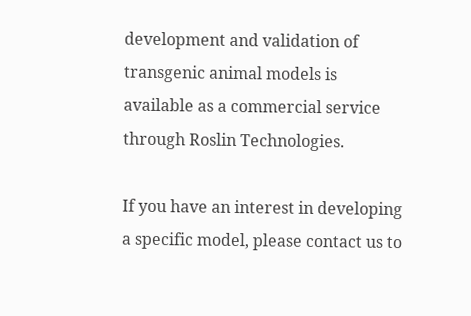development and validation of transgenic animal models is available as a commercial service through Roslin Technologies.

If you have an interest in developing a specific model, please contact us to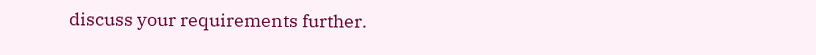discuss your requirements further.